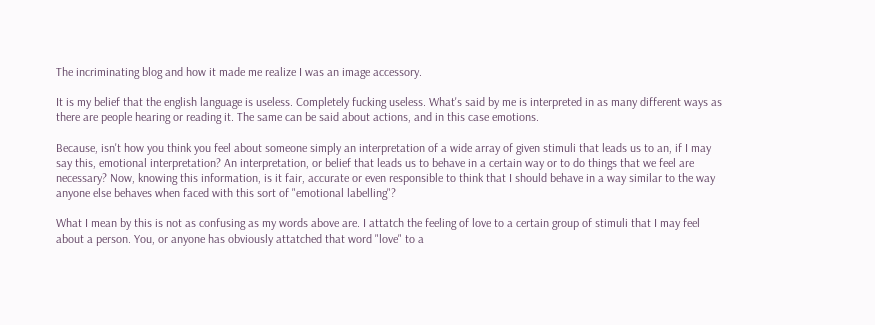The incriminating blog and how it made me realize I was an image accessory.

It is my belief that the english language is useless. Completely fucking useless. What's said by me is interpreted in as many different ways as there are people hearing or reading it. The same can be said about actions, and in this case emotions.

Because, isn't how you think you feel about someone simply an interpretation of a wide array of given stimuli that leads us to an, if I may say this, emotional interpretation? An interpretation, or belief that leads us to behave in a certain way or to do things that we feel are necessary? Now, knowing this information, is it fair, accurate or even responsible to think that I should behave in a way similar to the way anyone else behaves when faced with this sort of "emotional labelling"?

What I mean by this is not as confusing as my words above are. I attatch the feeling of love to a certain group of stimuli that I may feel about a person. You, or anyone has obviously attatched that word "love" to a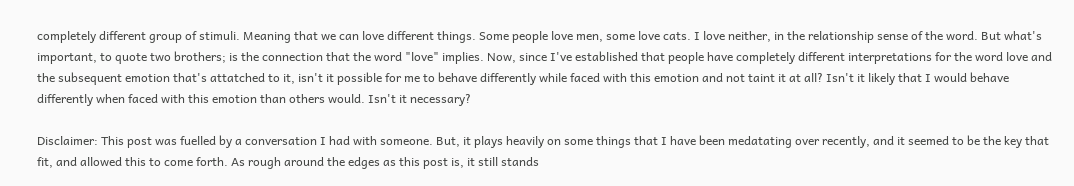completely different group of stimuli. Meaning that we can love different things. Some people love men, some love cats. I love neither, in the relationship sense of the word. But what's important, to quote two brothers; is the connection that the word "love" implies. Now, since I've established that people have completely different interpretations for the word love and the subsequent emotion that's attatched to it, isn't it possible for me to behave differently while faced with this emotion and not taint it at all? Isn't it likely that I would behave differently when faced with this emotion than others would. Isn't it necessary?

Disclaimer: This post was fuelled by a conversation I had with someone. But, it plays heavily on some things that I have been medatating over recently, and it seemed to be the key that fit, and allowed this to come forth. As rough around the edges as this post is, it still stands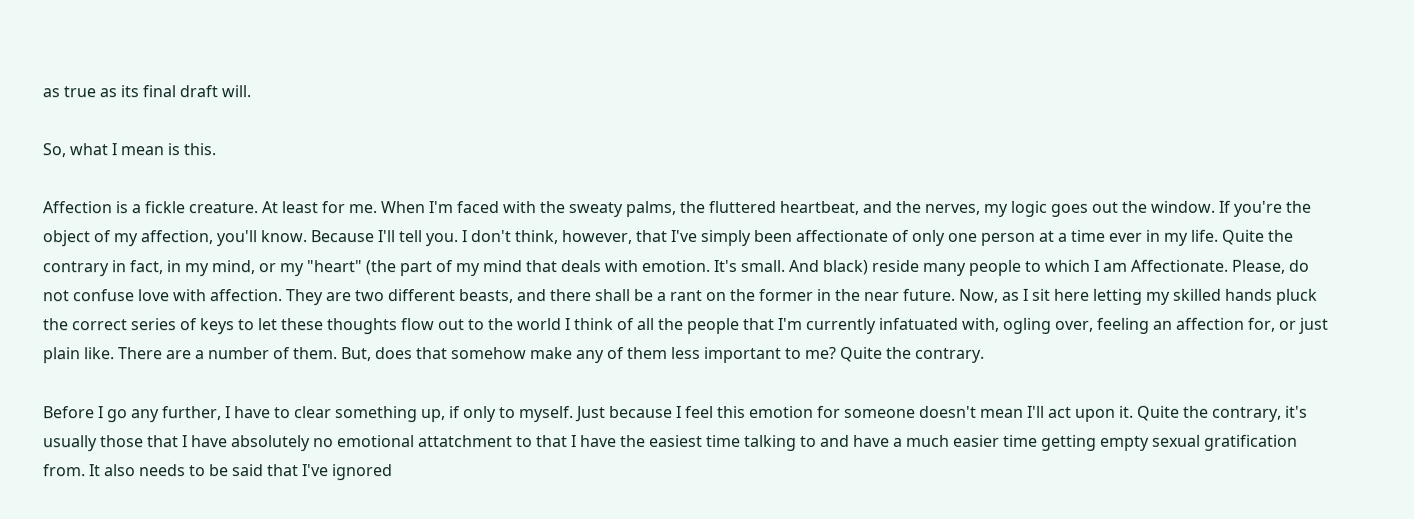as true as its final draft will.

So, what I mean is this.

Affection is a fickle creature. At least for me. When I'm faced with the sweaty palms, the fluttered heartbeat, and the nerves, my logic goes out the window. If you're the object of my affection, you'll know. Because I'll tell you. I don't think, however, that I've simply been affectionate of only one person at a time ever in my life. Quite the contrary in fact, in my mind, or my "heart" (the part of my mind that deals with emotion. It's small. And black) reside many people to which I am Affectionate. Please, do not confuse love with affection. They are two different beasts, and there shall be a rant on the former in the near future. Now, as I sit here letting my skilled hands pluck the correct series of keys to let these thoughts flow out to the world I think of all the people that I'm currently infatuated with, ogling over, feeling an affection for, or just plain like. There are a number of them. But, does that somehow make any of them less important to me? Quite the contrary.

Before I go any further, I have to clear something up, if only to myself. Just because I feel this emotion for someone doesn't mean I'll act upon it. Quite the contrary, it's usually those that I have absolutely no emotional attatchment to that I have the easiest time talking to and have a much easier time getting empty sexual gratification from. It also needs to be said that I've ignored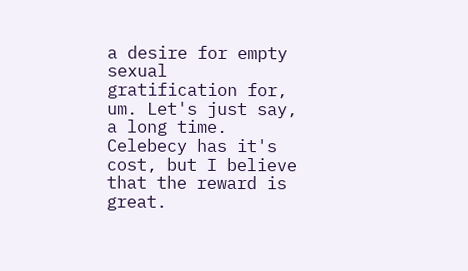a desire for empty sexual gratification for, um. Let's just say, a long time. Celebecy has it's cost, but I believe that the reward is great.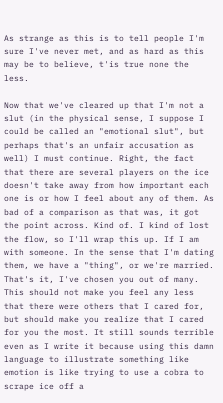As strange as this is to tell people I'm sure I've never met, and as hard as this may be to believe, t'is true none the less.

Now that we've cleared up that I'm not a slut (in the physical sense, I suppose I could be called an "emotional slut", but perhaps that's an unfair accusation as well) I must continue. Right, the fact that there are several players on the ice doesn't take away from how important each one is or how I feel about any of them. As bad of a comparison as that was, it got the point across. Kind of. I kind of lost the flow, so I'll wrap this up. If I am with someone. In the sense that I'm dating them, we have a "thing", or we're married. That's it, I've chosen you out of many. This should not make you feel any less that there were others that I cared for, but should make you realize that I cared for you the most. It still sounds terrible even as I write it because using this damn language to illustrate something like emotion is like trying to use a cobra to scrape ice off a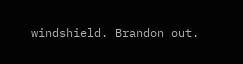windshield. Brandon out.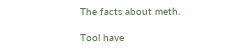The facts about meth.

Tool have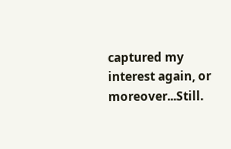captured my interest again, or moreover...Still.